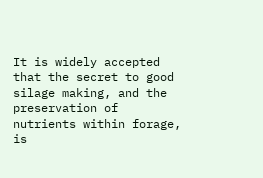It is widely accepted that the secret to good silage making, and the preservation of nutrients within forage, is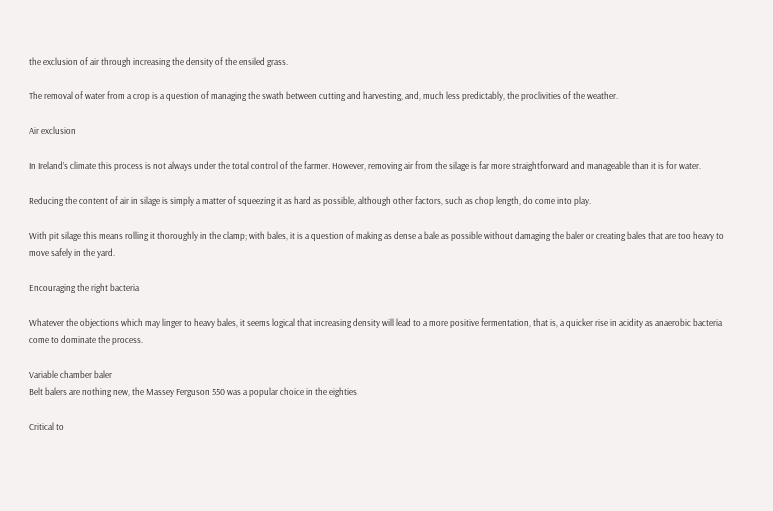the exclusion of air through increasing the density of the ensiled grass.

The removal of water from a crop is a question of managing the swath between cutting and harvesting, and, much less predictably, the proclivities of the weather.

Air exclusion

In Ireland’s climate this process is not always under the total control of the farmer. However, removing air from the silage is far more straightforward and manageable than it is for water.

Reducing the content of air in silage is simply a matter of squeezing it as hard as possible, although other factors, such as chop length, do come into play.

With pit silage this means rolling it thoroughly in the clamp; with bales, it is a question of making as dense a bale as possible without damaging the baler or creating bales that are too heavy to move safely in the yard.

Encouraging the right bacteria

Whatever the objections which may linger to heavy bales, it seems logical that increasing density will lead to a more positive fermentation, that is, a quicker rise in acidity as anaerobic bacteria come to dominate the process.

Variable chamber baler
Belt balers are nothing new, the Massey Ferguson 550 was a popular choice in the eighties

Critical to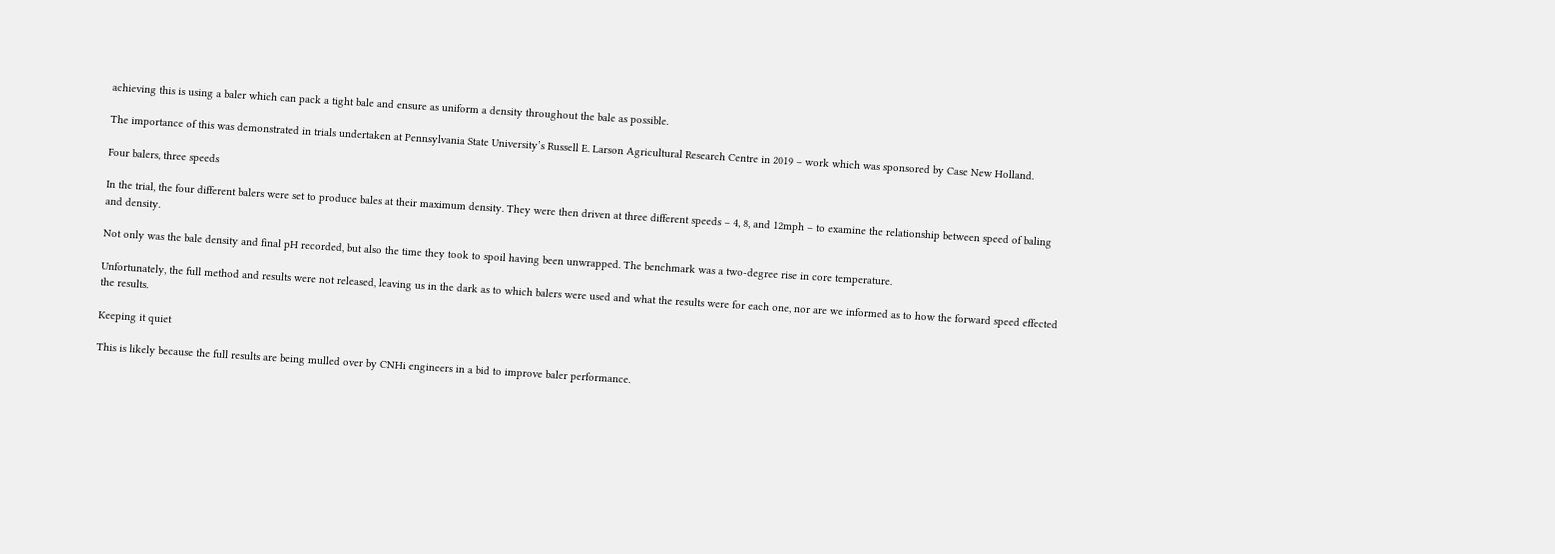achieving this is using a baler which can pack a tight bale and ensure as uniform a density throughout the bale as possible.

The importance of this was demonstrated in trials undertaken at Pennsylvania State University’s Russell E. Larson Agricultural Research Centre in 2019 – work which was sponsored by Case New Holland.

Four balers, three speeds

In the trial, the four different balers were set to produce bales at their maximum density. They were then driven at three different speeds – 4, 8, and 12mph – to examine the relationship between speed of baling and density.

Not only was the bale density and final pH recorded, but also the time they took to spoil having been unwrapped. The benchmark was a two-degree rise in core temperature.

Unfortunately, the full method and results were not released, leaving us in the dark as to which balers were used and what the results were for each one, nor are we informed as to how the forward speed effected the results.

Keeping it quiet

This is likely because the full results are being mulled over by CNHi engineers in a bid to improve baler performance.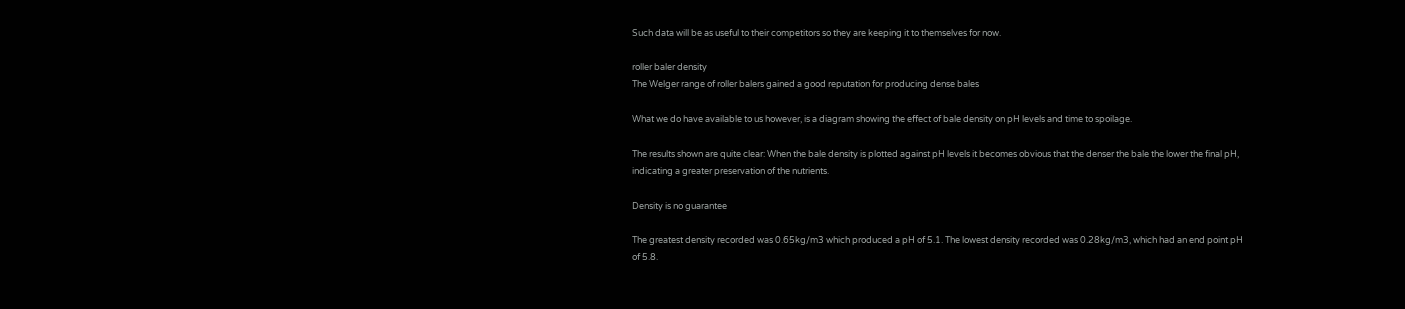Such data will be as useful to their competitors so they are keeping it to themselves for now.

roller baler density
The Welger range of roller balers gained a good reputation for producing dense bales

What we do have available to us however, is a diagram showing the effect of bale density on pH levels and time to spoilage.

The results shown are quite clear: When the bale density is plotted against pH levels it becomes obvious that the denser the bale the lower the final pH, indicating a greater preservation of the nutrients.

Density is no guarantee

The greatest density recorded was 0.65kg/m3 which produced a pH of 5.1. The lowest density recorded was 0.28kg/m3, which had an end point pH of 5.8.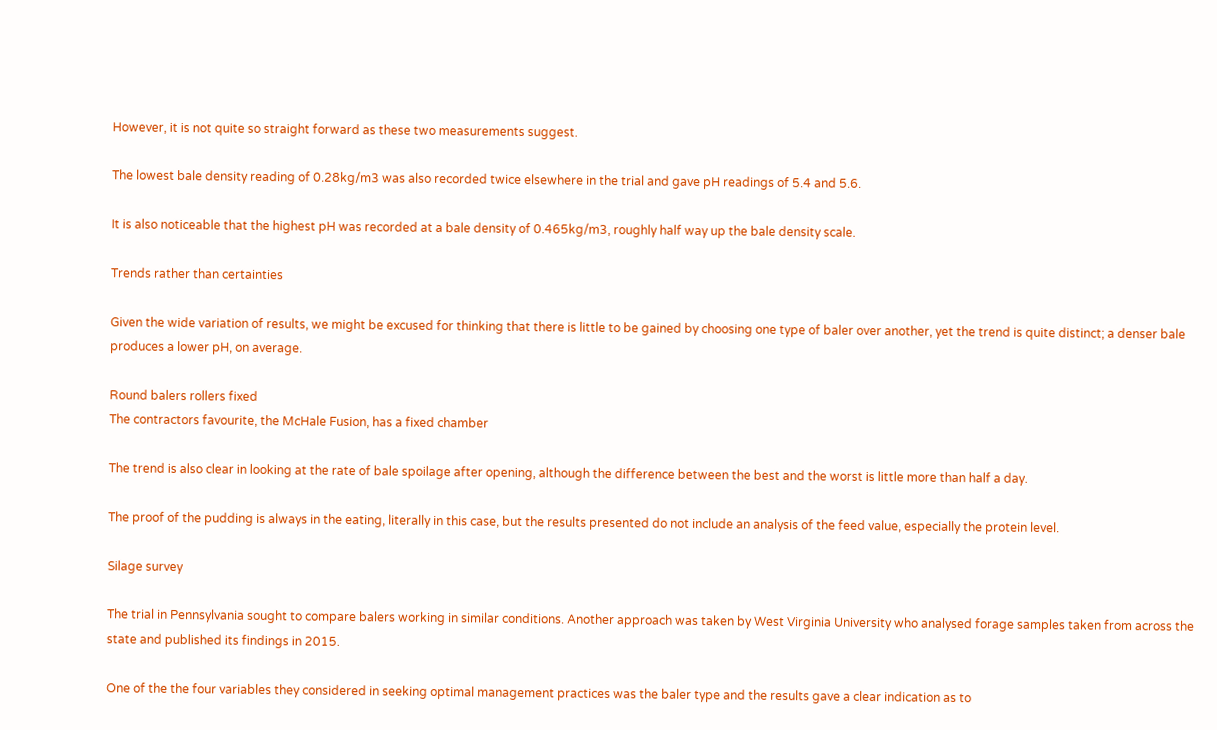However, it is not quite so straight forward as these two measurements suggest.

The lowest bale density reading of 0.28kg/m3 was also recorded twice elsewhere in the trial and gave pH readings of 5.4 and 5.6.

It is also noticeable that the highest pH was recorded at a bale density of 0.465kg/m3, roughly half way up the bale density scale.

Trends rather than certainties

Given the wide variation of results, we might be excused for thinking that there is little to be gained by choosing one type of baler over another, yet the trend is quite distinct; a denser bale produces a lower pH, on average.

Round balers rollers fixed
The contractors favourite, the McHale Fusion, has a fixed chamber

The trend is also clear in looking at the rate of bale spoilage after opening, although the difference between the best and the worst is little more than half a day.

The proof of the pudding is always in the eating, literally in this case, but the results presented do not include an analysis of the feed value, especially the protein level.

Silage survey

The trial in Pennsylvania sought to compare balers working in similar conditions. Another approach was taken by West Virginia University who analysed forage samples taken from across the state and published its findings in 2015.

One of the the four variables they considered in seeking optimal management practices was the baler type and the results gave a clear indication as to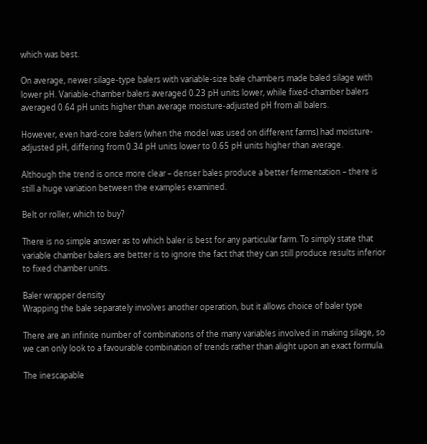which was best.

On average, newer silage-type balers with variable-size bale chambers made baled silage with lower pH. Variable-chamber balers averaged 0.23 pH units lower, while fixed-chamber balers averaged 0.64 pH units higher than average moisture-adjusted pH from all balers.

However, even hard-core balers (when the model was used on different farms) had moisture-adjusted pH, differing from 0.34 pH units lower to 0.65 pH units higher than average.

Although the trend is once more clear – denser bales produce a better fermentation – there is still a huge variation between the examples examined.

Belt or roller, which to buy?

There is no simple answer as to which baler is best for any particular farm. To simply state that variable chamber balers are better is to ignore the fact that they can still produce results inferior to fixed chamber units.

Baler wrapper density
Wrapping the bale separately involves another operation, but it allows choice of baler type

There are an infinite number of combinations of the many variables involved in making silage, so we can only look to a favourable combination of trends rather than alight upon an exact formula.

The inescapable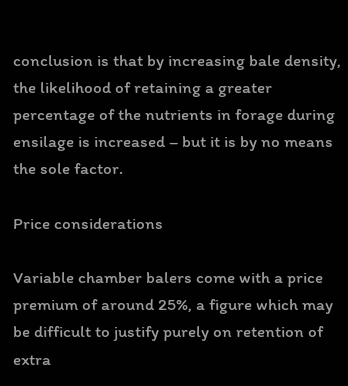conclusion is that by increasing bale density, the likelihood of retaining a greater percentage of the nutrients in forage during ensilage is increased – but it is by no means the sole factor.

Price considerations

Variable chamber balers come with a price premium of around 25%, a figure which may be difficult to justify purely on retention of extra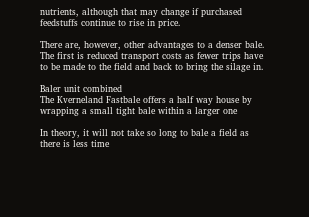nutrients, although that may change if purchased feedstuffs continue to rise in price.

There are, however, other advantages to a denser bale. The first is reduced transport costs as fewer trips have to be made to the field and back to bring the silage in.

Baler unit combined
The Kverneland Fastbale offers a half way house by wrapping a small tight bale within a larger one

In theory, it will not take so long to bale a field as there is less time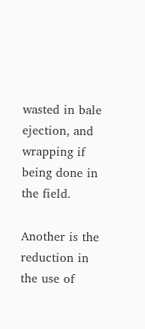wasted in bale ejection, and wrapping if being done in the field.

Another is the reduction in the use of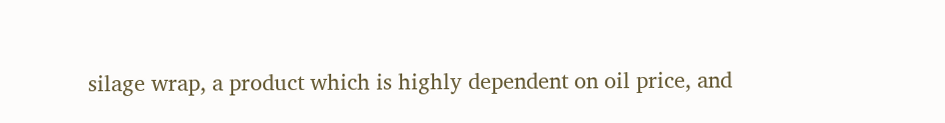silage wrap, a product which is highly dependent on oil price, and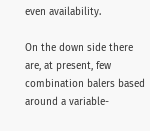even availability.

On the down side there are, at present, few combination balers based around a variable-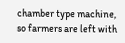chamber type machine, so farmers are left with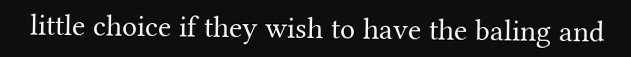little choice if they wish to have the baling and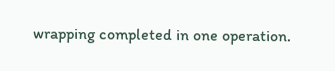wrapping completed in one operation.